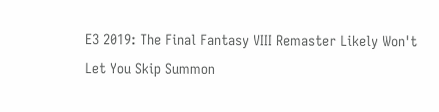E3 2019: The Final Fantasy VIII Remaster Likely Won't Let You Skip Summon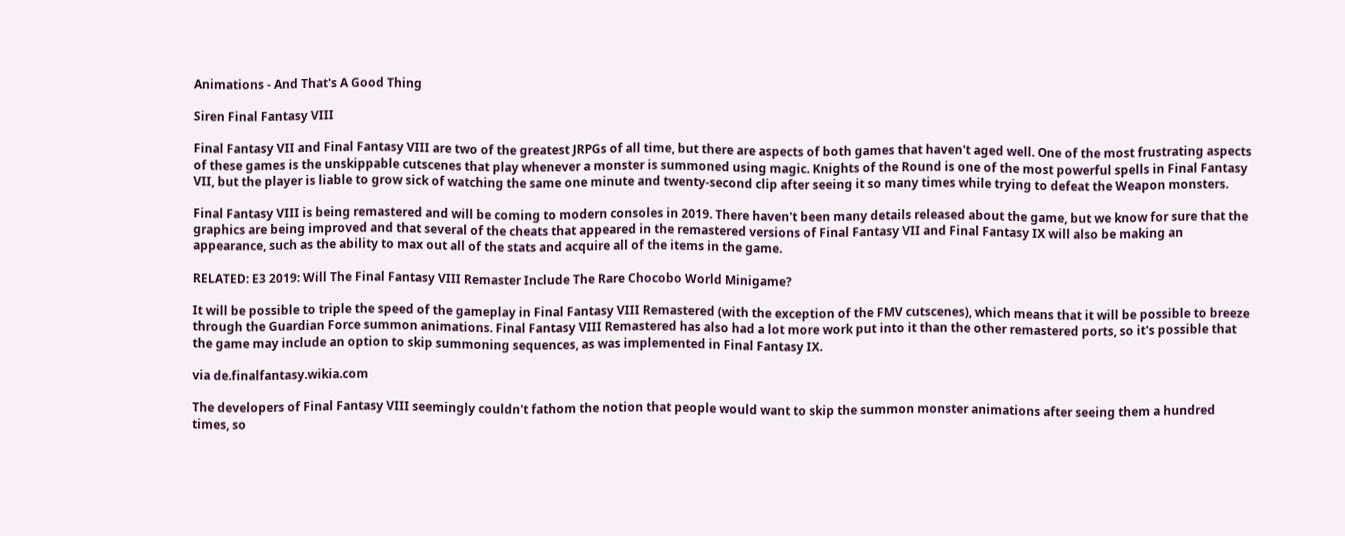Animations - And That's A Good Thing

Siren Final Fantasy VIII

Final Fantasy VII and Final Fantasy VIII are two of the greatest JRPGs of all time, but there are aspects of both games that haven't aged well. One of the most frustrating aspects of these games is the unskippable cutscenes that play whenever a monster is summoned using magic. Knights of the Round is one of the most powerful spells in Final Fantasy VII, but the player is liable to grow sick of watching the same one minute and twenty-second clip after seeing it so many times while trying to defeat the Weapon monsters.

Final Fantasy VIII is being remastered and will be coming to modern consoles in 2019. There haven't been many details released about the game, but we know for sure that the graphics are being improved and that several of the cheats that appeared in the remastered versions of Final Fantasy VII and Final Fantasy IX will also be making an appearance, such as the ability to max out all of the stats and acquire all of the items in the game.

RELATED: E3 2019: Will The Final Fantasy VIII Remaster Include The Rare Chocobo World Minigame?

It will be possible to triple the speed of the gameplay in Final Fantasy VIII Remastered (with the exception of the FMV cutscenes), which means that it will be possible to breeze through the Guardian Force summon animations. Final Fantasy VIII Remastered has also had a lot more work put into it than the other remastered ports, so it's possible that the game may include an option to skip summoning sequences, as was implemented in Final Fantasy IX.

via de.finalfantasy.wikia.com

The developers of Final Fantasy VIII seemingly couldn't fathom the notion that people would want to skip the summon monster animations after seeing them a hundred times, so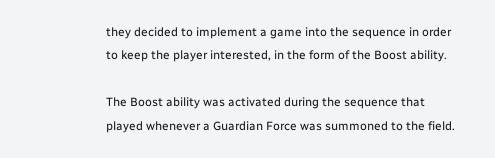they decided to implement a game into the sequence in order to keep the player interested, in the form of the Boost ability.

The Boost ability was activated during the sequence that played whenever a Guardian Force was summoned to the field.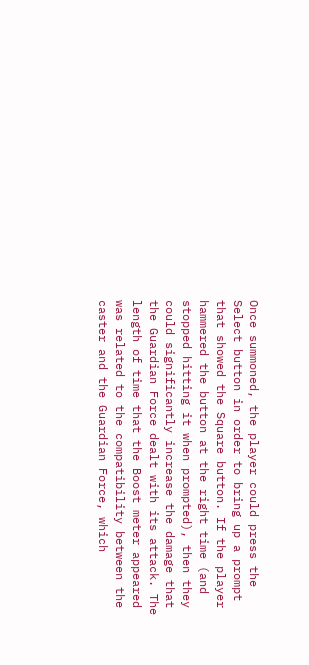Once summoned, the player could press the Select button in order to bring up a prompt that showed the Square button. If the player hammered the button at the right time (and stopped hitting it when prompted), then they could significantly increase the damage that the Guardian Force dealt with its attack. The length of time that the Boost meter appeared was related to the compatibility between the caster and the Guardian Force, which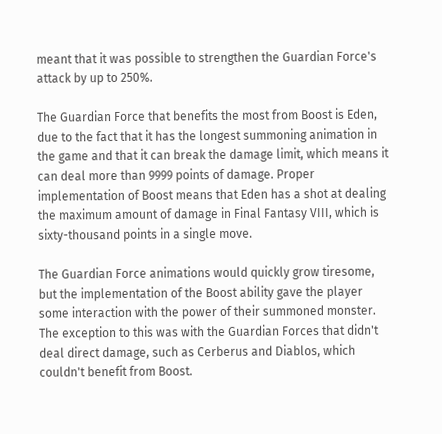meant that it was possible to strengthen the Guardian Force's attack by up to 250%.

The Guardian Force that benefits the most from Boost is Eden, due to the fact that it has the longest summoning animation in the game and that it can break the damage limit, which means it can deal more than 9999 points of damage. Proper implementation of Boost means that Eden has a shot at dealing the maximum amount of damage in Final Fantasy VIII, which is sixty-thousand points in a single move.

The Guardian Force animations would quickly grow tiresome, but the implementation of the Boost ability gave the player some interaction with the power of their summoned monster. The exception to this was with the Guardian Forces that didn't deal direct damage, such as Cerberus and Diablos, which couldn't benefit from Boost.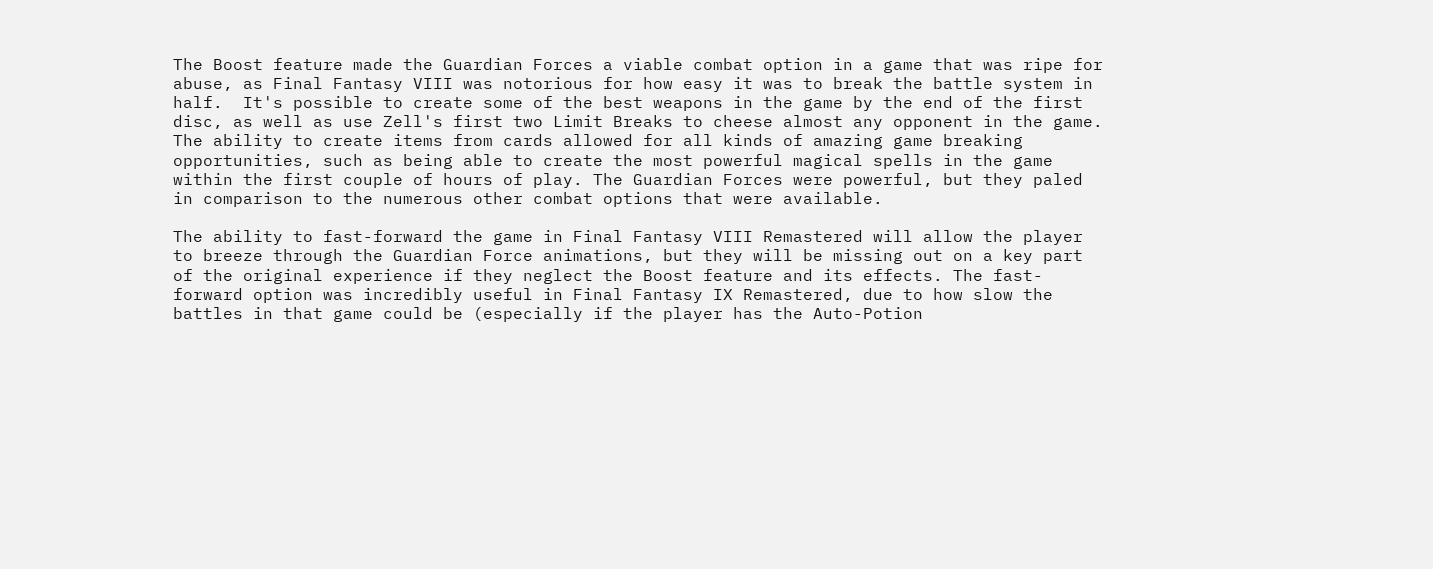The Boost feature made the Guardian Forces a viable combat option in a game that was ripe for abuse, as Final Fantasy VIII was notorious for how easy it was to break the battle system in half.  It's possible to create some of the best weapons in the game by the end of the first disc, as well as use Zell's first two Limit Breaks to cheese almost any opponent in the game. The ability to create items from cards allowed for all kinds of amazing game breaking opportunities, such as being able to create the most powerful magical spells in the game within the first couple of hours of play. The Guardian Forces were powerful, but they paled in comparison to the numerous other combat options that were available.

The ability to fast-forward the game in Final Fantasy VIII Remastered will allow the player to breeze through the Guardian Force animations, but they will be missing out on a key part of the original experience if they neglect the Boost feature and its effects. The fast-forward option was incredibly useful in Final Fantasy IX Remastered, due to how slow the battles in that game could be (especially if the player has the Auto-Potion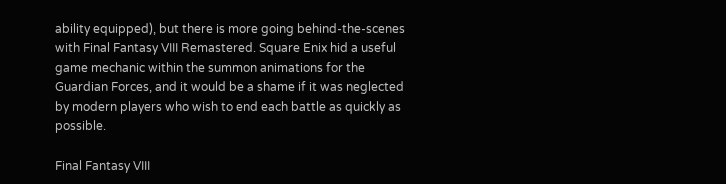ability equipped), but there is more going behind-the-scenes with Final Fantasy VIII Remastered. Square Enix hid a useful game mechanic within the summon animations for the Guardian Forces, and it would be a shame if it was neglected by modern players who wish to end each battle as quickly as possible.

Final Fantasy VIII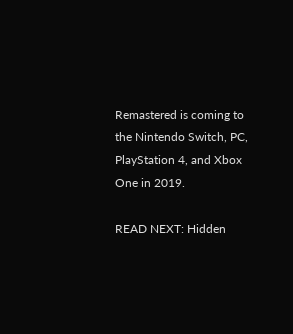Remastered is coming to the Nintendo Switch, PC, PlayStation 4, and Xbox One in 2019.

READ NEXT: Hidden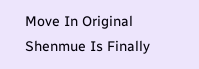Move In Original Shenmue Is Finally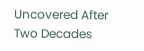Uncovered After Two Decades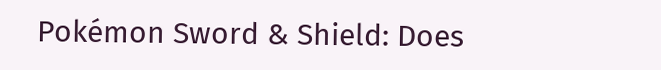Pokémon Sword & Shield: Does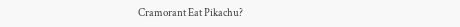Cramorant Eat Pikachu?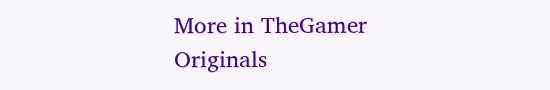More in TheGamer Originals